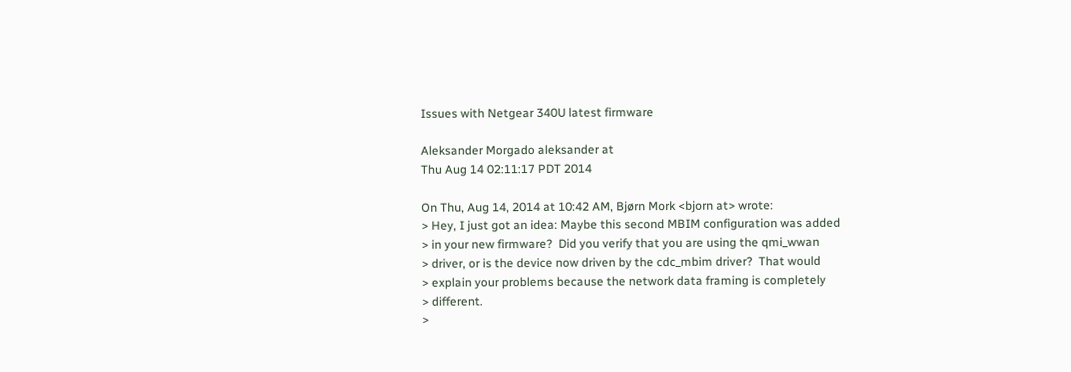Issues with Netgear 340U latest firmware

Aleksander Morgado aleksander at
Thu Aug 14 02:11:17 PDT 2014

On Thu, Aug 14, 2014 at 10:42 AM, Bjørn Mork <bjorn at> wrote:
> Hey, I just got an idea: Maybe this second MBIM configuration was added
> in your new firmware?  Did you verify that you are using the qmi_wwan
> driver, or is the device now driven by the cdc_mbim driver?  That would
> explain your problems because the network data framing is completely
> different.
>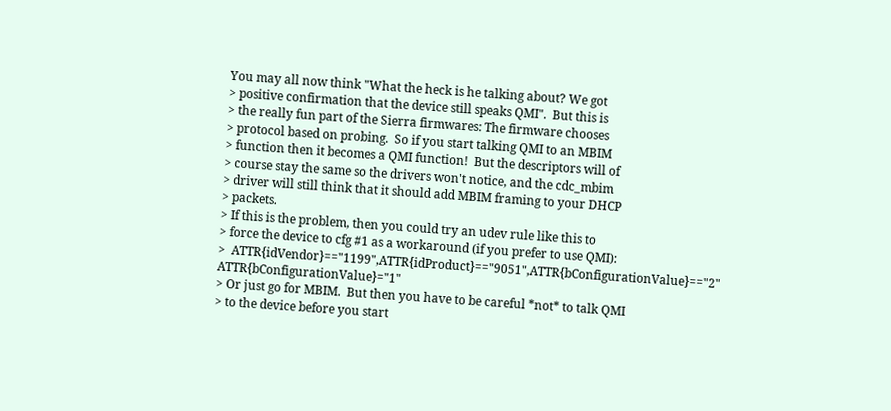You may all now think "What the heck is he talking about? We got
> positive confirmation that the device still speaks QMI".  But this is
> the really fun part of the Sierra firmwares: The firmware chooses
> protocol based on probing.  So if you start talking QMI to an MBIM
> function then it becomes a QMI function!  But the descriptors will of
> course stay the same so the drivers won't notice, and the cdc_mbim
> driver will still think that it should add MBIM framing to your DHCP
> packets.
> If this is the problem, then you could try an udev rule like this to
> force the device to cfg #1 as a workaround (if you prefer to use QMI):
>  ATTR{idVendor}=="1199",ATTR{idProduct}=="9051",ATTR{bConfigurationValue}=="2" ATTR{bConfigurationValue}="1"
> Or just go for MBIM.  But then you have to be careful *not* to talk QMI
> to the device before you start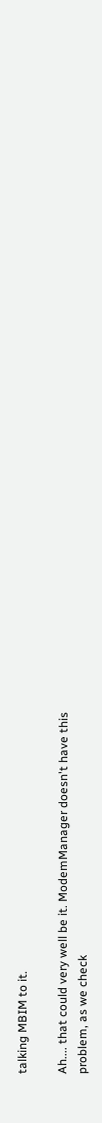talking MBIM to it.

Ah.... that could very well be it. ModemManager doesn't have this
problem, as we check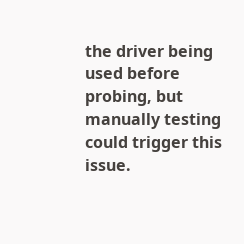the driver being used before probing, but
manually testing could trigger this issue.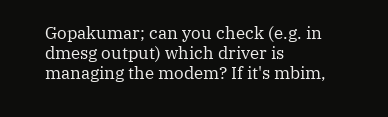Gopakumar; can you check (e.g. in dmesg output) which driver is
managing the modem? If it's mbim,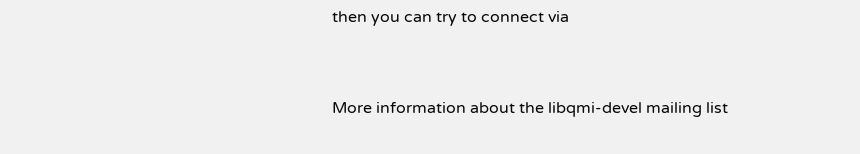then you can try to connect via


More information about the libqmi-devel mailing list